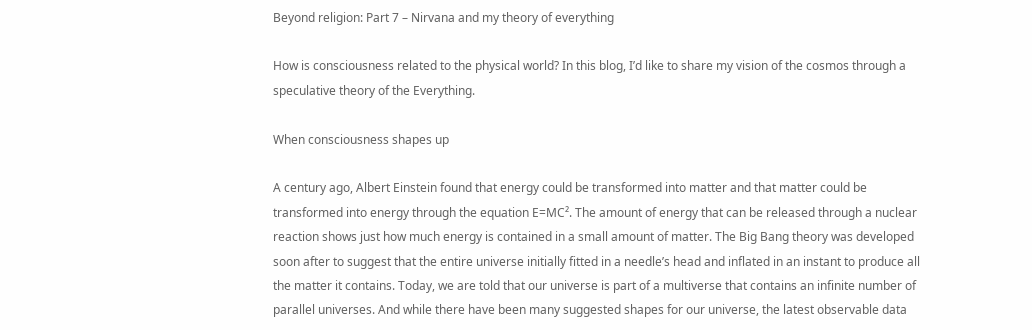Beyond religion: Part 7 – Nirvana and my theory of everything

How is consciousness related to the physical world? In this blog, I’d like to share my vision of the cosmos through a speculative theory of the Everything.

When consciousness shapes up

A century ago, Albert Einstein found that energy could be transformed into matter and that matter could be transformed into energy through the equation E=MC². The amount of energy that can be released through a nuclear reaction shows just how much energy is contained in a small amount of matter. The Big Bang theory was developed soon after to suggest that the entire universe initially fitted in a needle’s head and inflated in an instant to produce all the matter it contains. Today, we are told that our universe is part of a multiverse that contains an infinite number of parallel universes. And while there have been many suggested shapes for our universe, the latest observable data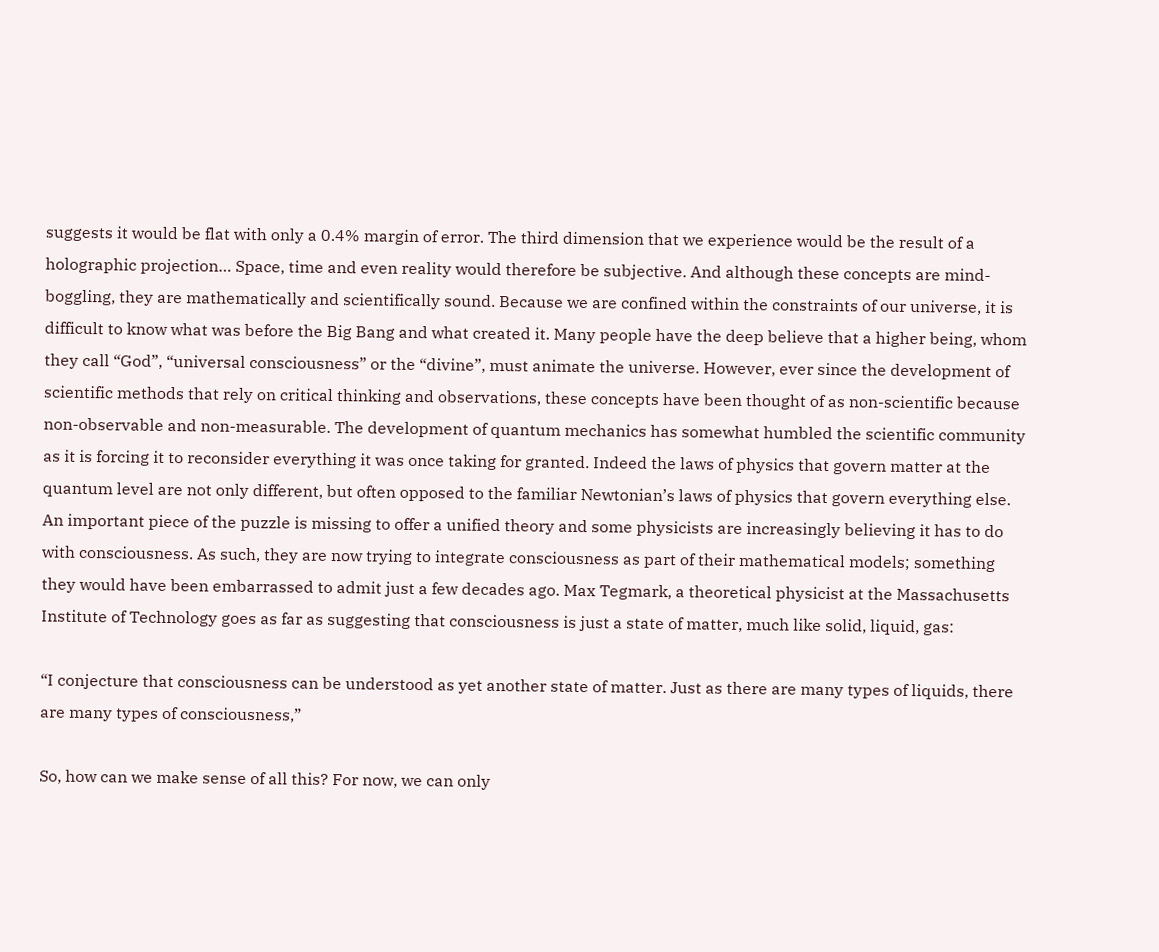suggests it would be flat with only a 0.4% margin of error. The third dimension that we experience would be the result of a holographic projection… Space, time and even reality would therefore be subjective. And although these concepts are mind-boggling, they are mathematically and scientifically sound. Because we are confined within the constraints of our universe, it is difficult to know what was before the Big Bang and what created it. Many people have the deep believe that a higher being, whom they call “God”, “universal consciousness” or the “divine”, must animate the universe. However, ever since the development of scientific methods that rely on critical thinking and observations, these concepts have been thought of as non-scientific because non-observable and non-measurable. The development of quantum mechanics has somewhat humbled the scientific community as it is forcing it to reconsider everything it was once taking for granted. Indeed the laws of physics that govern matter at the quantum level are not only different, but often opposed to the familiar Newtonian’s laws of physics that govern everything else. An important piece of the puzzle is missing to offer a unified theory and some physicists are increasingly believing it has to do with consciousness. As such, they are now trying to integrate consciousness as part of their mathematical models; something they would have been embarrassed to admit just a few decades ago. Max Tegmark, a theoretical physicist at the Massachusetts Institute of Technology goes as far as suggesting that consciousness is just a state of matter, much like solid, liquid, gas:

“I conjecture that consciousness can be understood as yet another state of matter. Just as there are many types of liquids, there are many types of consciousness,”

So, how can we make sense of all this? For now, we can only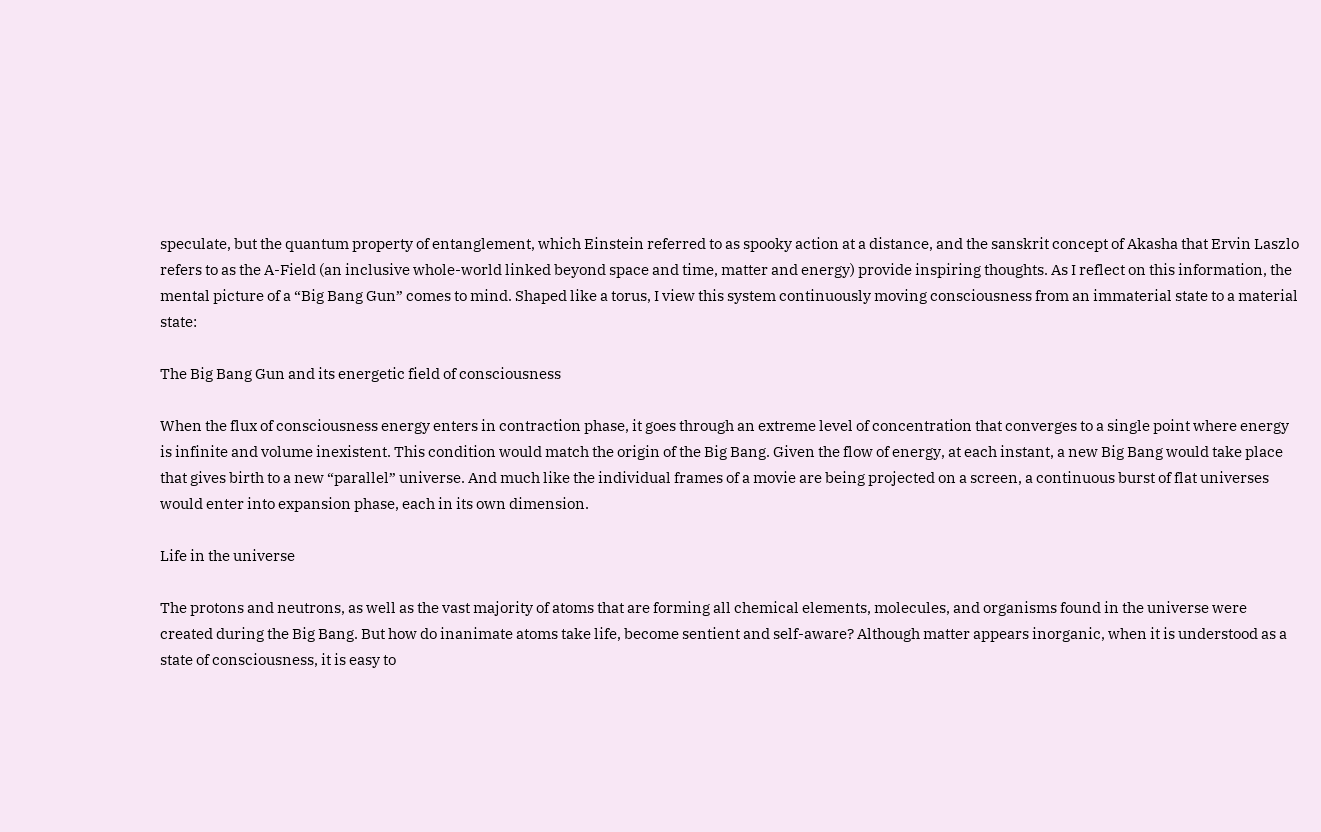speculate, but the quantum property of entanglement, which Einstein referred to as spooky action at a distance, and the sanskrit concept of Akasha that Ervin Laszlo refers to as the A-Field (an inclusive whole-world linked beyond space and time, matter and energy) provide inspiring thoughts. As I reflect on this information, the mental picture of a “Big Bang Gun” comes to mind. Shaped like a torus, I view this system continuously moving consciousness from an immaterial state to a material state:

The Big Bang Gun and its energetic field of consciousness

When the flux of consciousness energy enters in contraction phase, it goes through an extreme level of concentration that converges to a single point where energy is infinite and volume inexistent. This condition would match the origin of the Big Bang. Given the flow of energy, at each instant, a new Big Bang would take place that gives birth to a new “parallel” universe. And much like the individual frames of a movie are being projected on a screen, a continuous burst of flat universes would enter into expansion phase, each in its own dimension.

Life in the universe

The protons and neutrons, as well as the vast majority of atoms that are forming all chemical elements, molecules, and organisms found in the universe were created during the Big Bang. But how do inanimate atoms take life, become sentient and self-aware? Although matter appears inorganic, when it is understood as a state of consciousness, it is easy to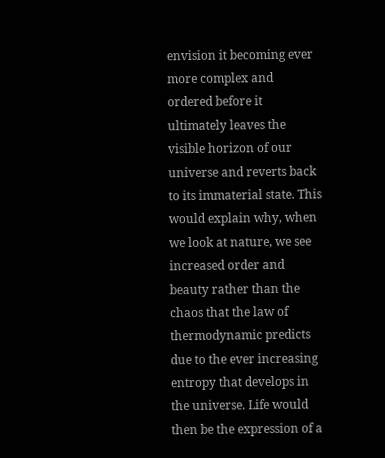envision it becoming ever more complex and ordered before it ultimately leaves the visible horizon of our universe and reverts back to its immaterial state. This would explain why, when we look at nature, we see increased order and beauty rather than the chaos that the law of thermodynamic predicts due to the ever increasing entropy that develops in the universe. Life would then be the expression of a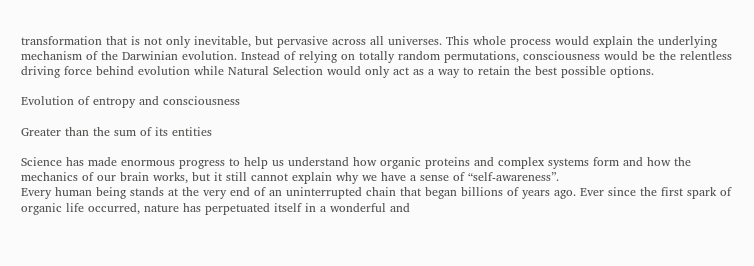transformation that is not only inevitable, but pervasive across all universes. This whole process would explain the underlying mechanism of the Darwinian evolution. Instead of relying on totally random permutations, consciousness would be the relentless driving force behind evolution while Natural Selection would only act as a way to retain the best possible options.

Evolution of entropy and consciousness

Greater than the sum of its entities

Science has made enormous progress to help us understand how organic proteins and complex systems form and how the mechanics of our brain works, but it still cannot explain why we have a sense of “self-awareness”.
Every human being stands at the very end of an uninterrupted chain that began billions of years ago. Ever since the first spark of organic life occurred, nature has perpetuated itself in a wonderful and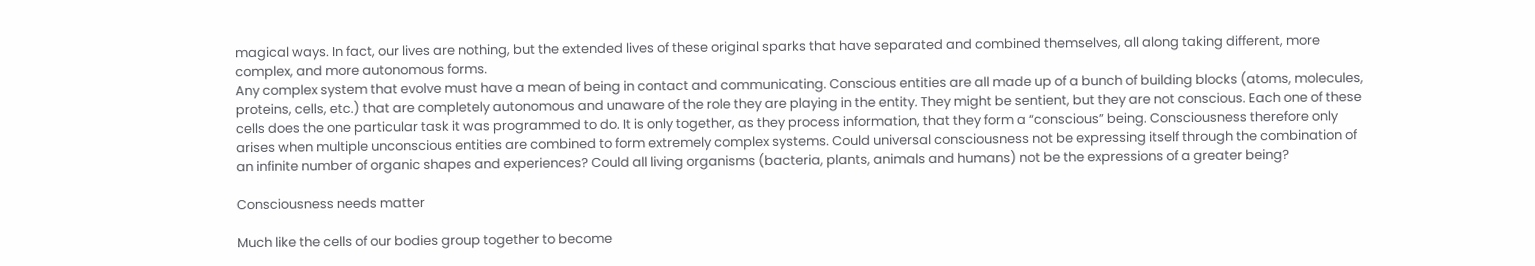magical ways. In fact, our lives are nothing, but the extended lives of these original sparks that have separated and combined themselves, all along taking different, more complex, and more autonomous forms.
Any complex system that evolve must have a mean of being in contact and communicating. Conscious entities are all made up of a bunch of building blocks (atoms, molecules, proteins, cells, etc.) that are completely autonomous and unaware of the role they are playing in the entity. They might be sentient, but they are not conscious. Each one of these cells does the one particular task it was programmed to do. It is only together, as they process information, that they form a “conscious” being. Consciousness therefore only arises when multiple unconscious entities are combined to form extremely complex systems. Could universal consciousness not be expressing itself through the combination of an infinite number of organic shapes and experiences? Could all living organisms (bacteria, plants, animals and humans) not be the expressions of a greater being?

Consciousness needs matter

Much like the cells of our bodies group together to become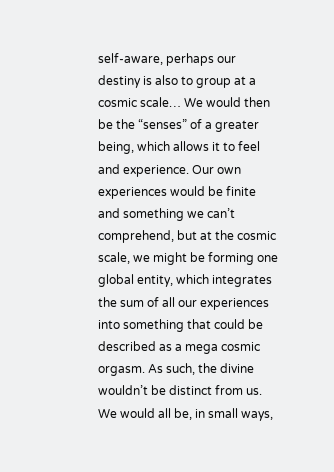self-aware, perhaps our destiny is also to group at a cosmic scale… We would then be the “senses” of a greater being, which allows it to feel and experience. Our own experiences would be finite and something we can’t comprehend, but at the cosmic scale, we might be forming one global entity, which integrates the sum of all our experiences into something that could be described as a mega cosmic orgasm. As such, the divine wouldn’t be distinct from us. We would all be, in small ways,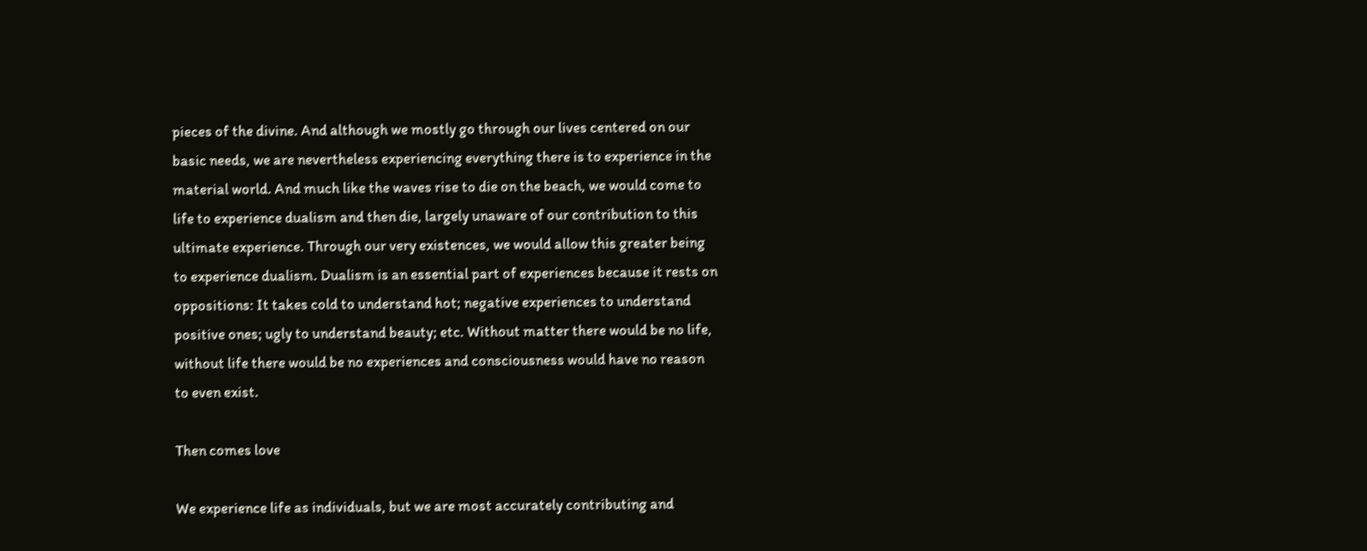pieces of the divine. And although we mostly go through our lives centered on our basic needs, we are nevertheless experiencing everything there is to experience in the material world. And much like the waves rise to die on the beach, we would come to life to experience dualism and then die, largely unaware of our contribution to this ultimate experience. Through our very existences, we would allow this greater being to experience dualism. Dualism is an essential part of experiences because it rests on oppositions: It takes cold to understand hot; negative experiences to understand positive ones; ugly to understand beauty; etc. Without matter there would be no life, without life there would be no experiences and consciousness would have no reason to even exist.

Then comes love

We experience life as individuals, but we are most accurately contributing and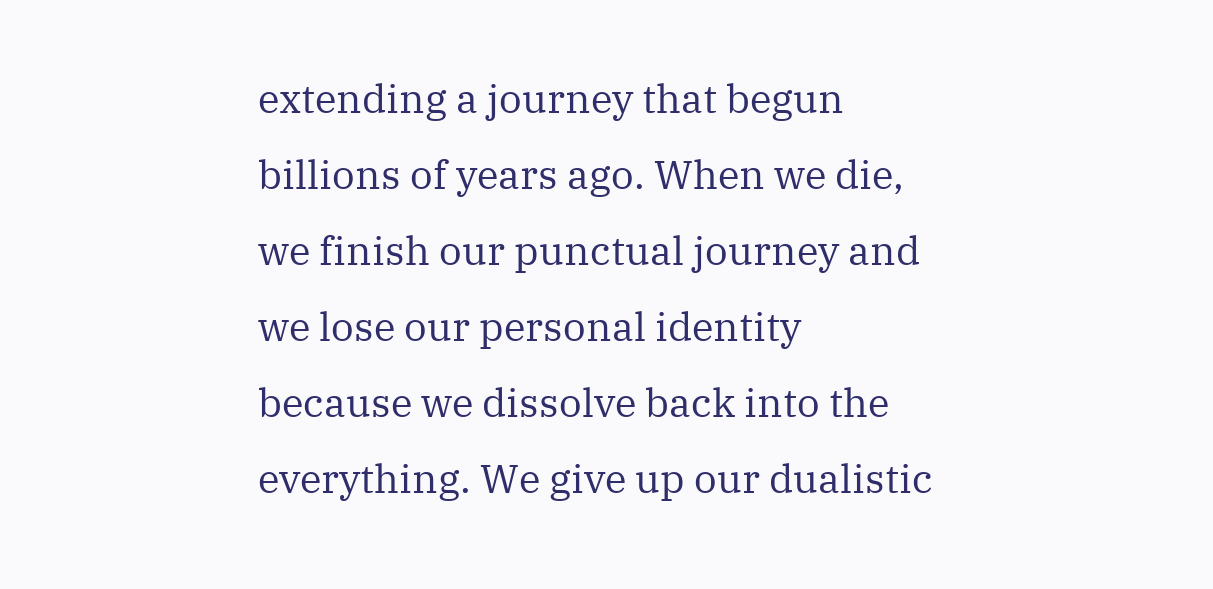extending a journey that begun billions of years ago. When we die, we finish our punctual journey and we lose our personal identity because we dissolve back into the everything. We give up our dualistic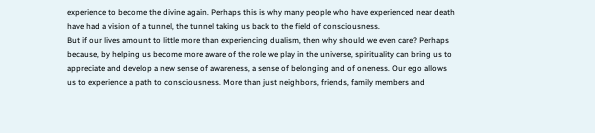experience to become the divine again. Perhaps this is why many people who have experienced near death have had a vision of a tunnel, the tunnel taking us back to the field of consciousness.
But if our lives amount to little more than experiencing dualism, then why should we even care? Perhaps because, by helping us become more aware of the role we play in the universe, spirituality can bring us to appreciate and develop a new sense of awareness, a sense of belonging and of oneness. Our ego allows us to experience a path to consciousness. More than just neighbors, friends, family members and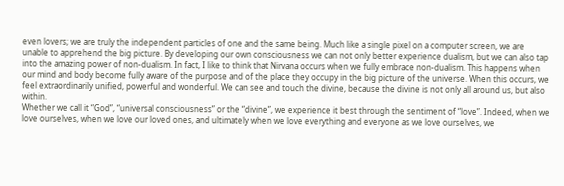even lovers; we are truly the independent particles of one and the same being. Much like a single pixel on a computer screen, we are unable to apprehend the big picture. By developing our own consciousness we can not only better experience dualism, but we can also tap into the amazing power of non-dualism. In fact, I like to think that Nirvana occurs when we fully embrace non-dualism. This happens when our mind and body become fully aware of the purpose and of the place they occupy in the big picture of the universe. When this occurs, we feel extraordinarily unified, powerful and wonderful. We can see and touch the divine, because the divine is not only all around us, but also within.
Whether we call it “God”, “universal consciousness” or the “divine”, we experience it best through the sentiment of “love”. Indeed, when we love ourselves, when we love our loved ones, and ultimately when we love everything and everyone as we love ourselves, we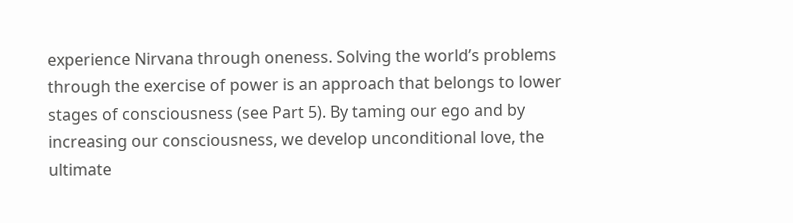experience Nirvana through oneness. Solving the world’s problems through the exercise of power is an approach that belongs to lower stages of consciousness (see Part 5). By taming our ego and by increasing our consciousness, we develop unconditional love, the ultimate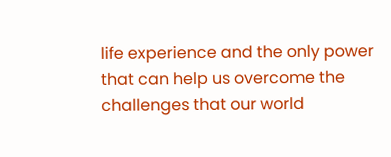life experience and the only power that can help us overcome the challenges that our world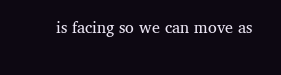is facing so we can move as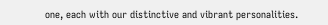one, each with our distinctive and vibrant personalities.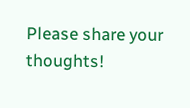Please share your thoughts!